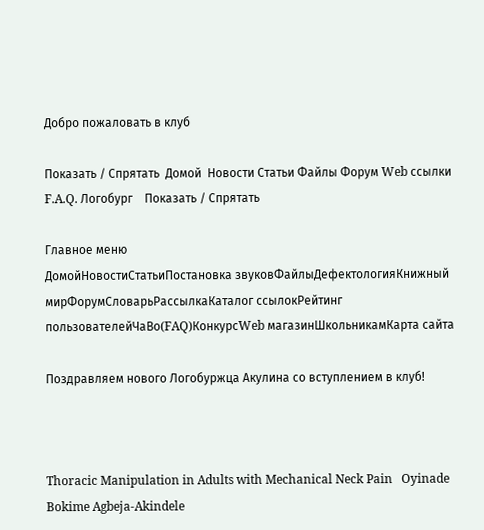Добро пожаловать в клуб

Показать / Спрятать  Домой  Новости Статьи Файлы Форум Web ссылки F.A.Q. Логобург    Показать / Спрятать

Главное меню
ДомойНовостиСтатьиПостановка звуковФайлыДефектологияКнижный мирФорумСловарьРассылкаКаталог ссылокРейтинг пользователейЧаВо(FAQ)КонкурсWeb магазинШкольникамКарта сайта

Поздравляем нового Логобуржца Акулина со вступлением в клуб!



Thoracic Manipulation in Adults with Mechanical Neck Pain   Oyinade Bokime Agbeja-Akindele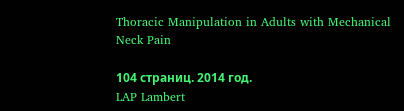Thoracic Manipulation in Adults with Mechanical Neck Pain

104 страниц. 2014 год.
LAP Lambert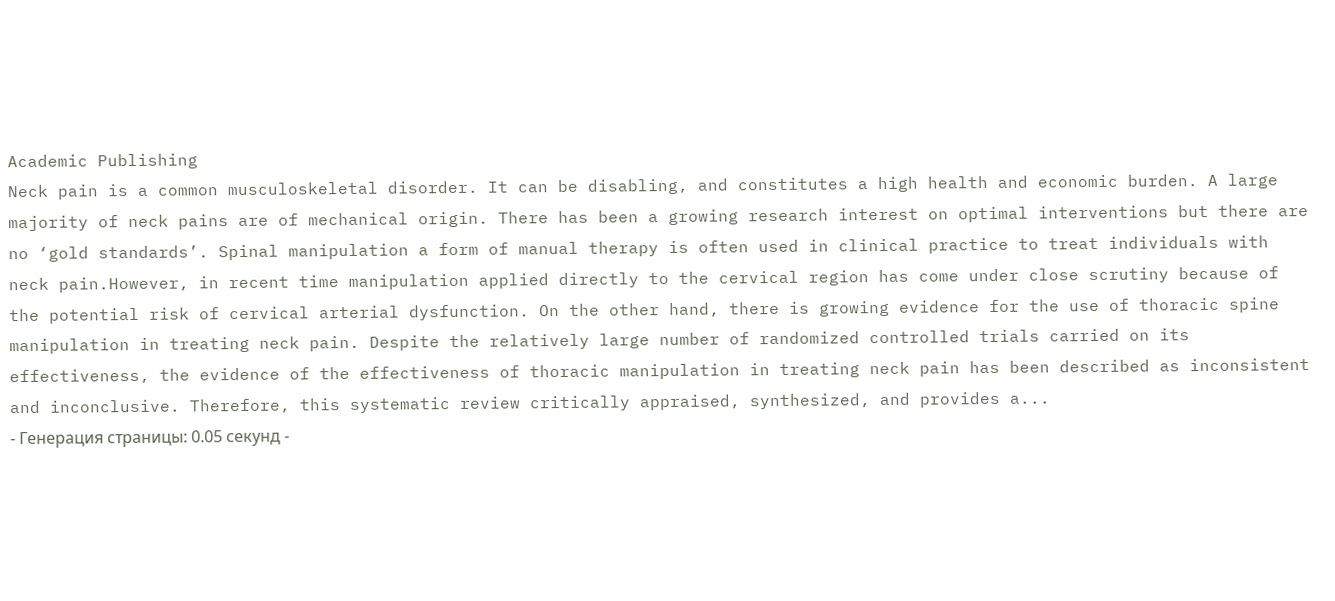Academic Publishing
Neck pain is a common musculoskeletal disorder. It can be disabling, and constitutes a high health and economic burden. A large majority of neck pains are of mechanical origin. There has been a growing research interest on optimal interventions but there are no ‘gold standards’. Spinal manipulation a form of manual therapy is often used in clinical practice to treat individuals with neck pain.However, in recent time manipulation applied directly to the cervical region has come under close scrutiny because of the potential risk of cervical arterial dysfunction. On the other hand, there is growing evidence for the use of thoracic spine manipulation in treating neck pain. Despite the relatively large number of randomized controlled trials carried on its effectiveness, the evidence of the effectiveness of thoracic manipulation in treating neck pain has been described as inconsistent and inconclusive. Therefore, this systematic review critically appraised, synthesized, and provides a...
- Генерация страницы: 0.05 секунд -